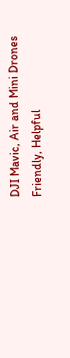DJI Mavic, Air and Mini Drones
Friendly, Helpful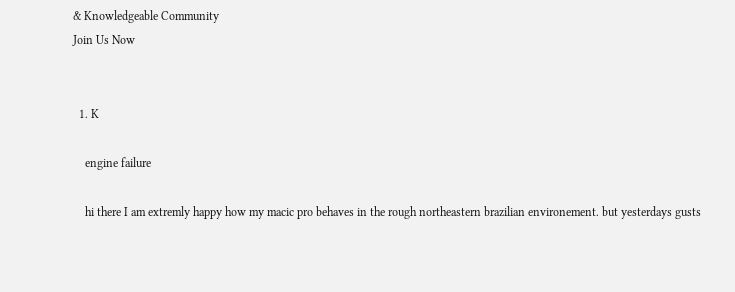& Knowledgeable Community
Join Us Now


  1. K

    engine failure

    hi there I am extremly happy how my macic pro behaves in the rough northeastern brazilian environement. but yesterdays gusts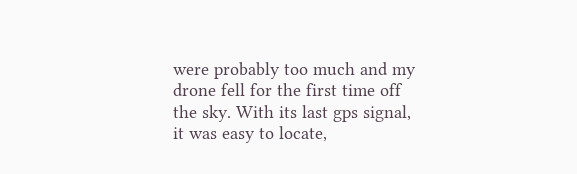were probably too much and my drone fell for the first time off the sky. With its last gps signal, it was easy to locate,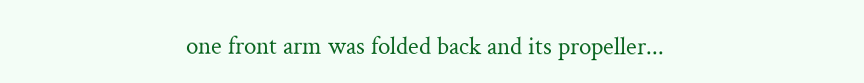one front arm was folded back and its propeller...